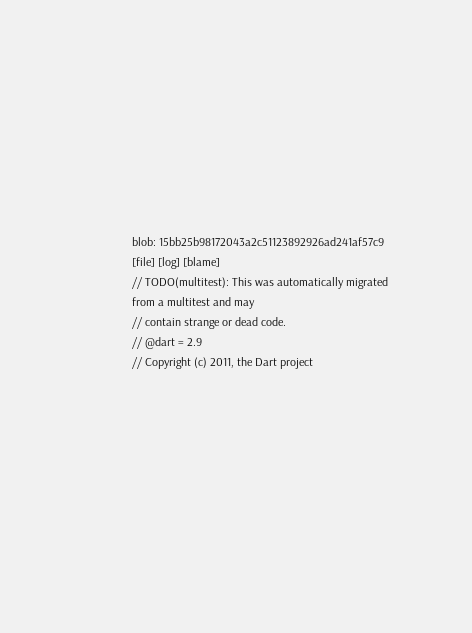blob: 15bb25b98172043a2c51123892926ad241af57c9 [file] [log] [blame]
// TODO(multitest): This was automatically migrated from a multitest and may
// contain strange or dead code.
// @dart = 2.9
// Copyright (c) 2011, the Dart project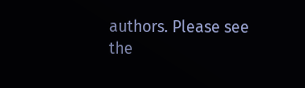authors. Please see the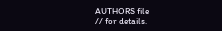AUTHORS file
// for details.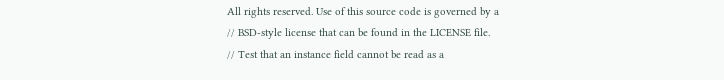All rights reserved. Use of this source code is governed by a
// BSD-style license that can be found in the LICENSE file.
// Test that an instance field cannot be read as a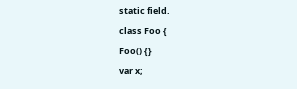static field.
class Foo {
Foo() {}
var x;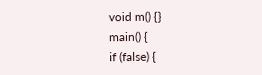void m() {}
main() {
if (false) {